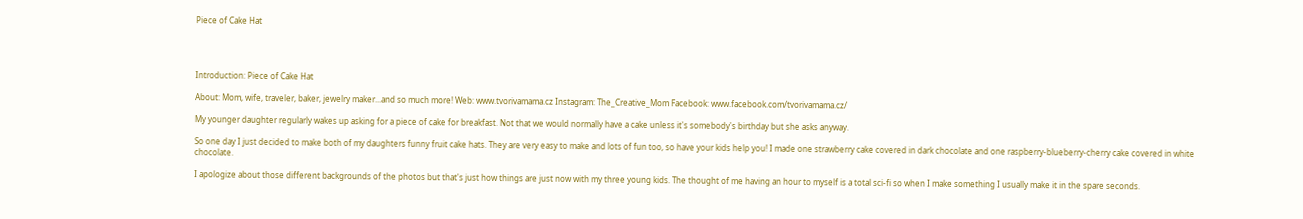Piece of Cake Hat




Introduction: Piece of Cake Hat

About: Mom, wife, traveler, baker, jewelry maker...and so much more! Web: www.tvorivamama.cz Instagram: The_Creative_Mom Facebook: www.facebook.com/tvorivamama.cz/

My younger daughter regularly wakes up asking for a piece of cake for breakfast. Not that we would normally have a cake unless it's somebody's birthday but she asks anyway.

So one day I just decided to make both of my daughters funny fruit cake hats. They are very easy to make and lots of fun too, so have your kids help you! I made one strawberry cake covered in dark chocolate and one raspberry-blueberry-cherry cake covered in white chocolate.

I apologize about those different backgrounds of the photos but that's just how things are just now with my three young kids. The thought of me having an hour to myself is a total sci-fi so when I make something I usually make it in the spare seconds.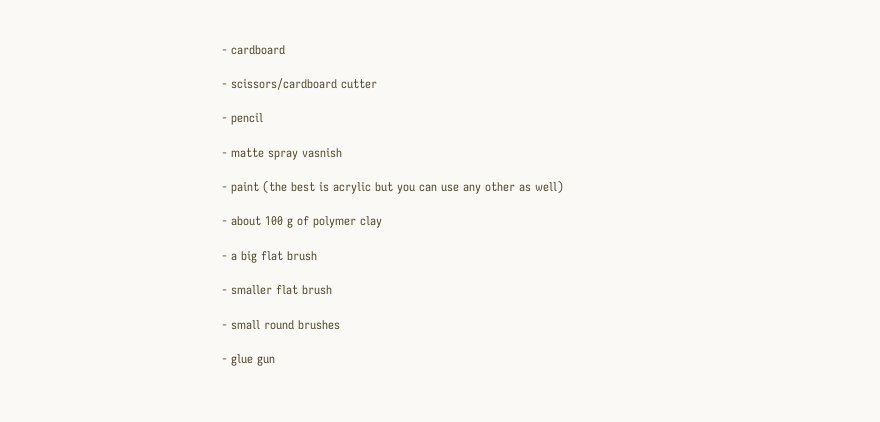- cardboard

- scissors/cardboard cutter

- pencil

- matte spray vasnish

- paint (the best is acrylic but you can use any other as well)

- about 100 g of polymer clay

- a big flat brush

- smaller flat brush

- small round brushes

- glue gun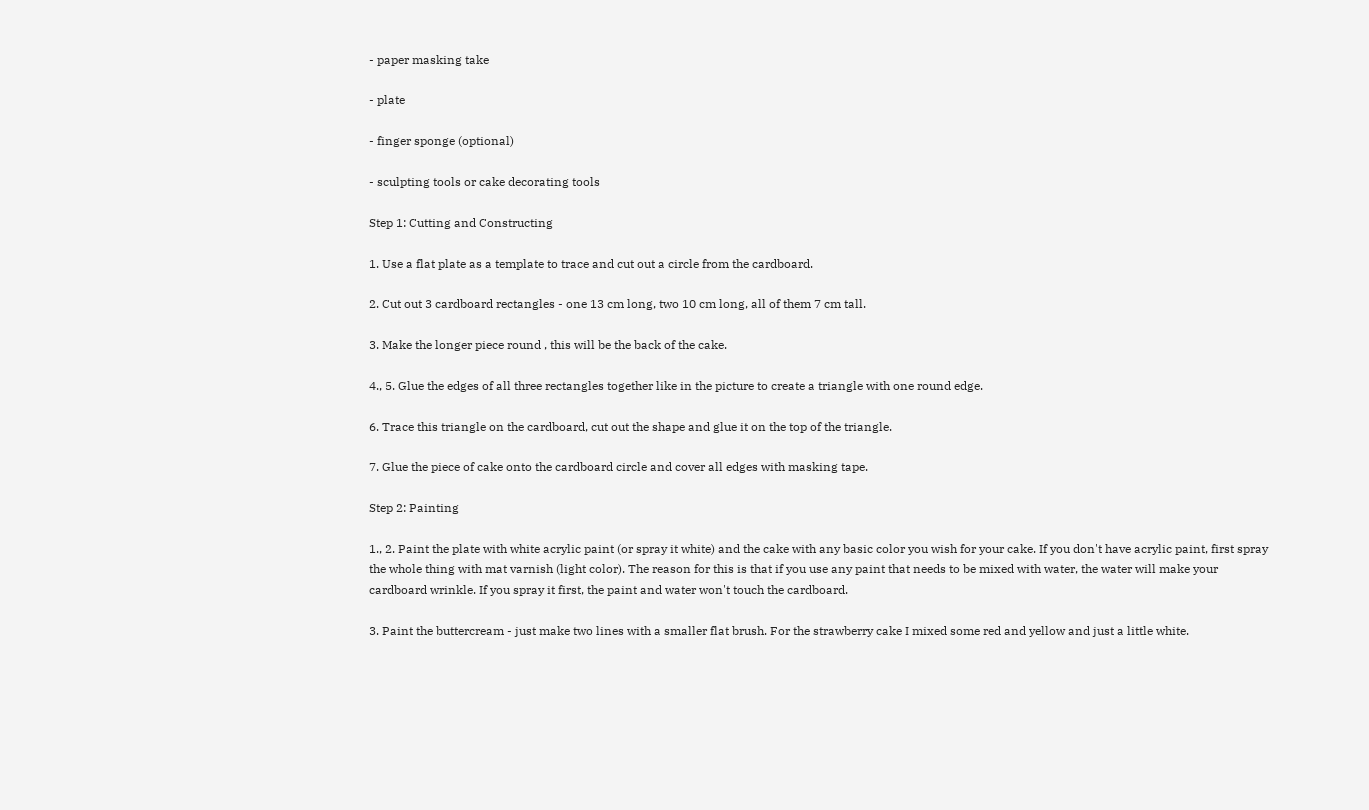- paper masking take

- plate

- finger sponge (optional)

- sculpting tools or cake decorating tools

Step 1: Cutting and Constructing

1. Use a flat plate as a template to trace and cut out a circle from the cardboard.

2. Cut out 3 cardboard rectangles - one 13 cm long, two 10 cm long, all of them 7 cm tall.

3. Make the longer piece round , this will be the back of the cake.

4., 5. Glue the edges of all three rectangles together like in the picture to create a triangle with one round edge.

6. Trace this triangle on the cardboard, cut out the shape and glue it on the top of the triangle.

7. Glue the piece of cake onto the cardboard circle and cover all edges with masking tape.

Step 2: Painting

1., 2. Paint the plate with white acrylic paint (or spray it white) and the cake with any basic color you wish for your cake. If you don't have acrylic paint, first spray the whole thing with mat varnish (light color). The reason for this is that if you use any paint that needs to be mixed with water, the water will make your cardboard wrinkle. If you spray it first, the paint and water won't touch the cardboard.

3. Paint the buttercream - just make two lines with a smaller flat brush. For the strawberry cake I mixed some red and yellow and just a little white.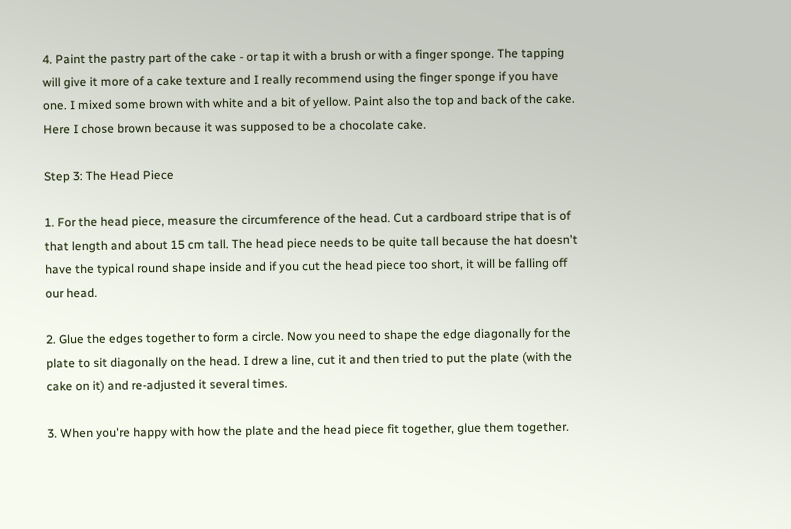4. Paint the pastry part of the cake - or tap it with a brush or with a finger sponge. The tapping will give it more of a cake texture and I really recommend using the finger sponge if you have one. I mixed some brown with white and a bit of yellow. Paint also the top and back of the cake. Here I chose brown because it was supposed to be a chocolate cake.

Step 3: The Head Piece

1. For the head piece, measure the circumference of the head. Cut a cardboard stripe that is of that length and about 15 cm tall. The head piece needs to be quite tall because the hat doesn't have the typical round shape inside and if you cut the head piece too short, it will be falling off our head.

2. Glue the edges together to form a circle. Now you need to shape the edge diagonally for the plate to sit diagonally on the head. I drew a line, cut it and then tried to put the plate (with the cake on it) and re-adjusted it several times.

3. When you're happy with how the plate and the head piece fit together, glue them together.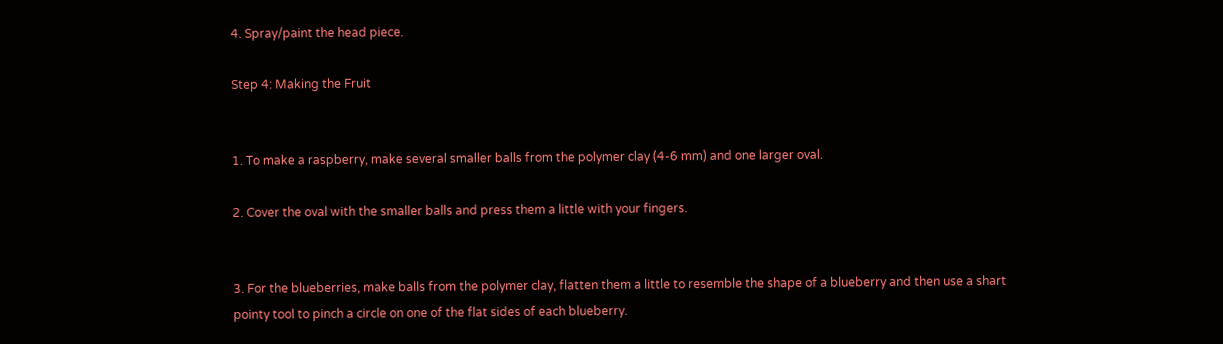4. Spray/paint the head piece.

Step 4: Making the Fruit


1. To make a raspberry, make several smaller balls from the polymer clay (4-6 mm) and one larger oval.

2. Cover the oval with the smaller balls and press them a little with your fingers.


3. For the blueberries, make balls from the polymer clay, flatten them a little to resemble the shape of a blueberry and then use a shart pointy tool to pinch a circle on one of the flat sides of each blueberry.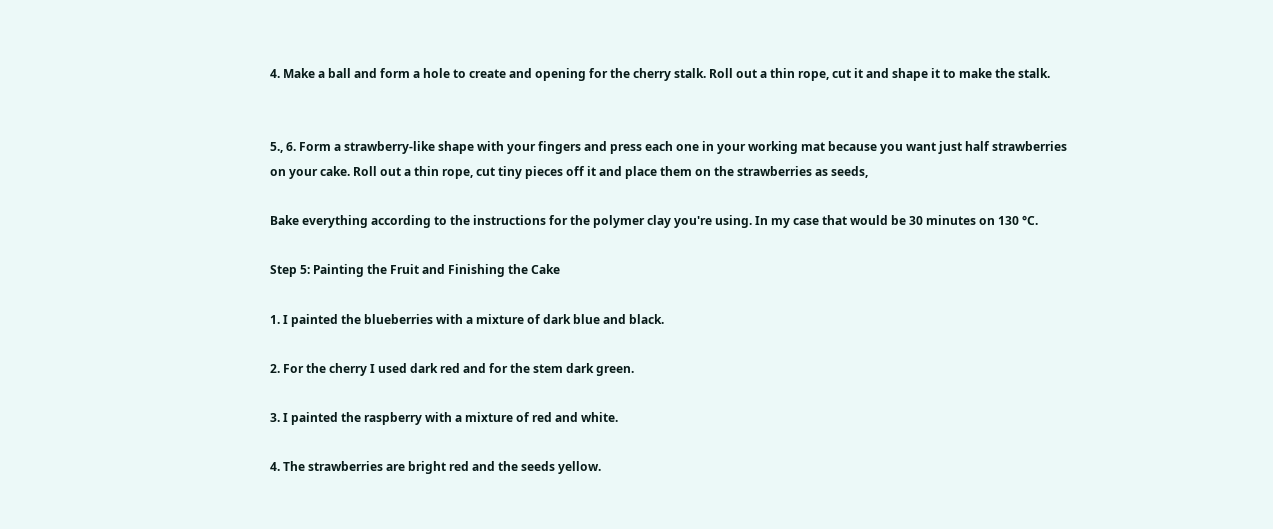4. Make a ball and form a hole to create and opening for the cherry stalk. Roll out a thin rope, cut it and shape it to make the stalk.


5., 6. Form a strawberry-like shape with your fingers and press each one in your working mat because you want just half strawberries on your cake. Roll out a thin rope, cut tiny pieces off it and place them on the strawberries as seeds,

Bake everything according to the instructions for the polymer clay you're using. In my case that would be 30 minutes on 130 °C.

Step 5: Painting the Fruit and Finishing the Cake

1. I painted the blueberries with a mixture of dark blue and black.

2. For the cherry I used dark red and for the stem dark green.

3. I painted the raspberry with a mixture of red and white.

4. The strawberries are bright red and the seeds yellow.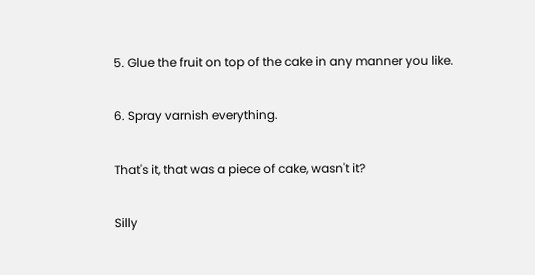5. Glue the fruit on top of the cake in any manner you like.

6. Spray varnish everything.

That's it, that was a piece of cake, wasn't it?

Silly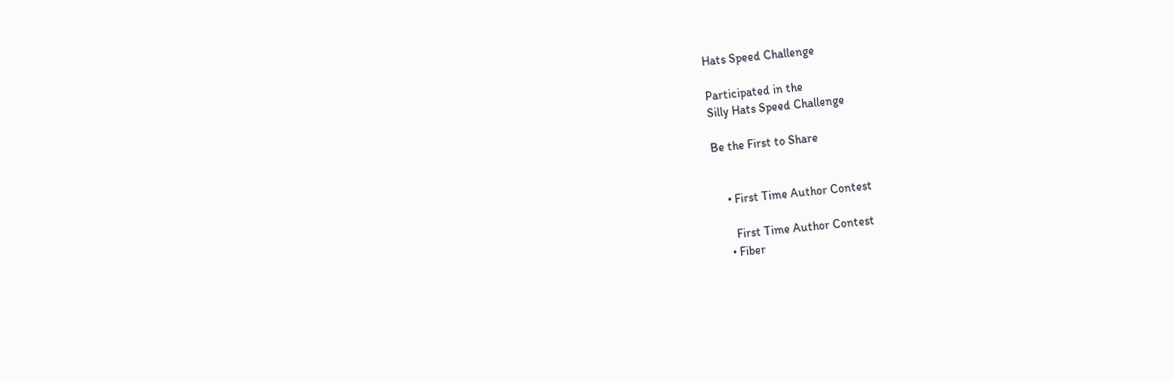Hats Speed Challenge

Participated in the
Silly Hats Speed Challenge

Be the First to Share


    • First Time Author Contest

      First Time Author Contest
    • Fiber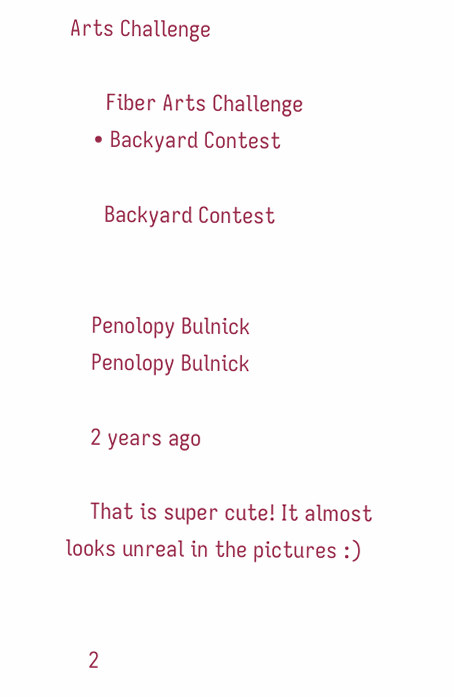Arts Challenge

      Fiber Arts Challenge
    • Backyard Contest

      Backyard Contest


    Penolopy Bulnick
    Penolopy Bulnick

    2 years ago

    That is super cute! It almost looks unreal in the pictures :)


    2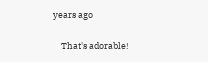years ago

    That's adorable!